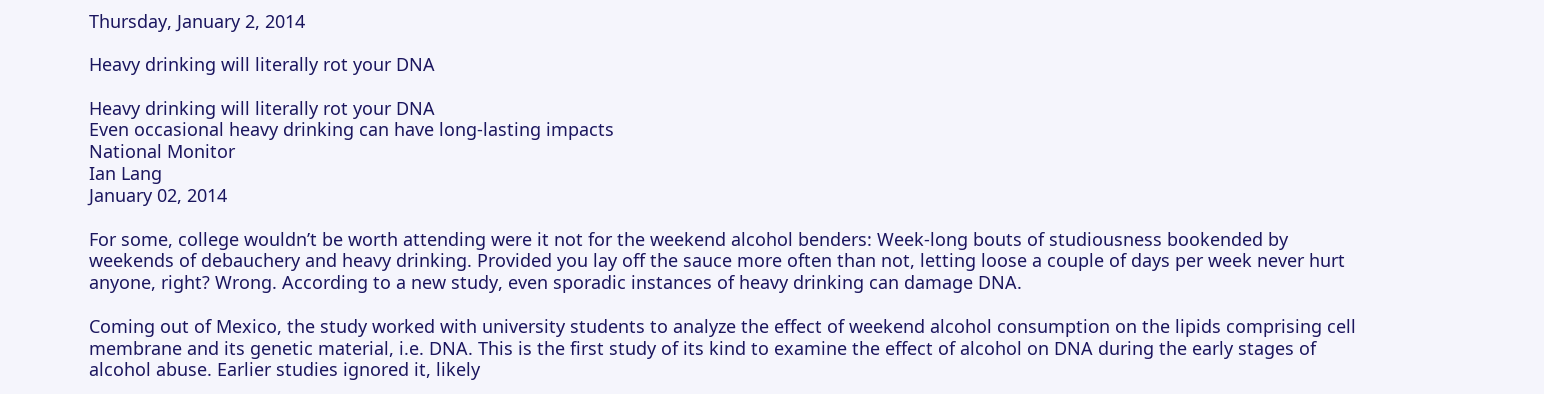Thursday, January 2, 2014

Heavy drinking will literally rot your DNA

Heavy drinking will literally rot your DNA
Even occasional heavy drinking can have long-lasting impacts
National Monitor
Ian Lang
January 02, 2014

For some, college wouldn’t be worth attending were it not for the weekend alcohol benders: Week-long bouts of studiousness bookended by weekends of debauchery and heavy drinking. Provided you lay off the sauce more often than not, letting loose a couple of days per week never hurt anyone, right? Wrong. According to a new study, even sporadic instances of heavy drinking can damage DNA.

Coming out of Mexico, the study worked with university students to analyze the effect of weekend alcohol consumption on the lipids comprising cell membrane and its genetic material, i.e. DNA. This is the first study of its kind to examine the effect of alcohol on DNA during the early stages of alcohol abuse. Earlier studies ignored it, likely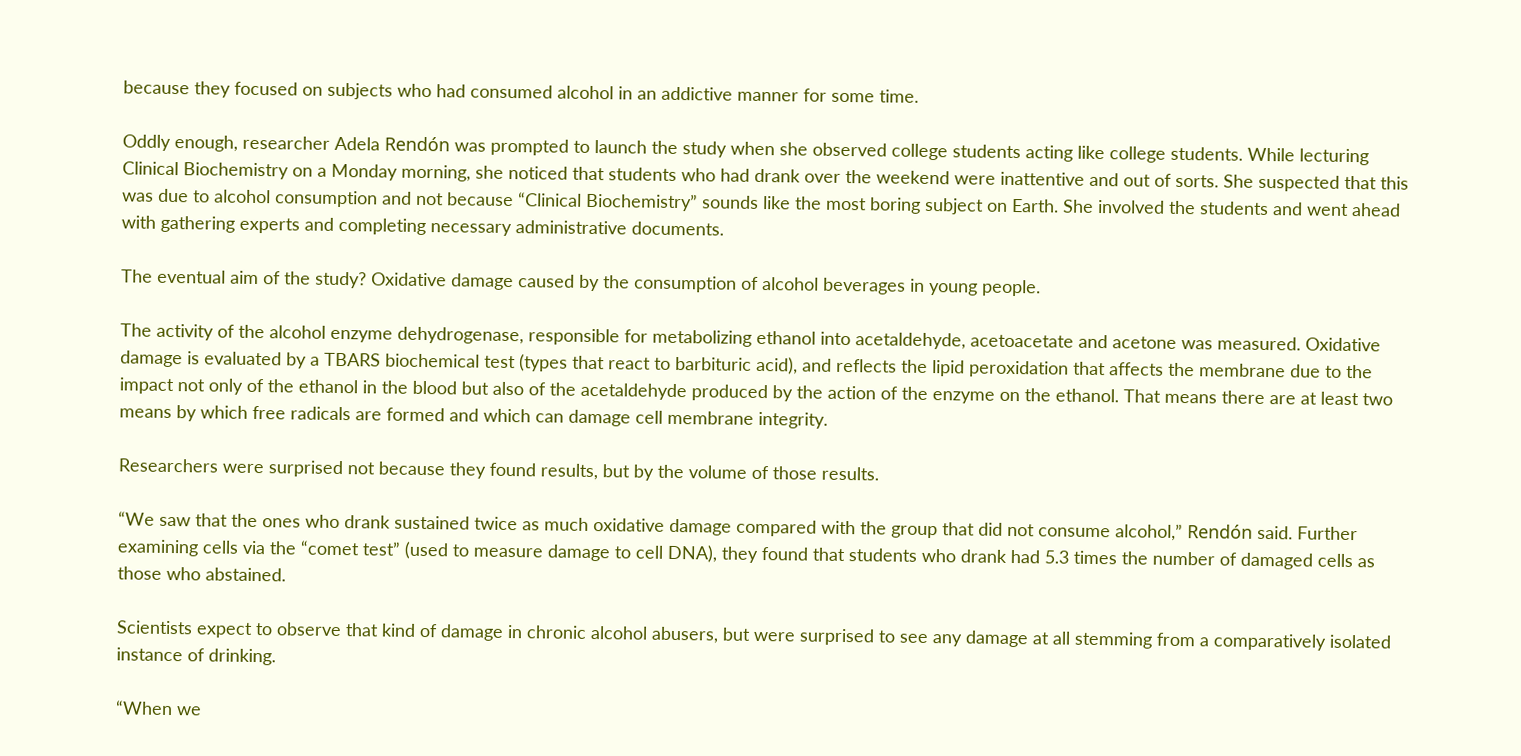because they focused on subjects who had consumed alcohol in an addictive manner for some time.

Oddly enough, researcher Adela Rendón was prompted to launch the study when she observed college students acting like college students. While lecturing Clinical Biochemistry on a Monday morning, she noticed that students who had drank over the weekend were inattentive and out of sorts. She suspected that this was due to alcohol consumption and not because “Clinical Biochemistry” sounds like the most boring subject on Earth. She involved the students and went ahead with gathering experts and completing necessary administrative documents.

The eventual aim of the study? Oxidative damage caused by the consumption of alcohol beverages in young people.

The activity of the alcohol enzyme dehydrogenase, responsible for metabolizing ethanol into acetaldehyde, acetoacetate and acetone was measured. Oxidative damage is evaluated by a TBARS biochemical test (types that react to barbituric acid), and reflects the lipid peroxidation that affects the membrane due to the impact not only of the ethanol in the blood but also of the acetaldehyde produced by the action of the enzyme on the ethanol. That means there are at least two means by which free radicals are formed and which can damage cell membrane integrity.

Researchers were surprised not because they found results, but by the volume of those results.

“We saw that the ones who drank sustained twice as much oxidative damage compared with the group that did not consume alcohol,” Rendón said. Further examining cells via the “comet test” (used to measure damage to cell DNA), they found that students who drank had 5.3 times the number of damaged cells as those who abstained.

Scientists expect to observe that kind of damage in chronic alcohol abusers, but were surprised to see any damage at all stemming from a comparatively isolated instance of drinking.

“When we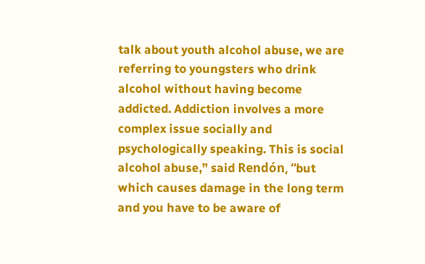talk about youth alcohol abuse, we are referring to youngsters who drink alcohol without having become addicted. Addiction involves a more complex issue socially and psychologically speaking. This is social alcohol abuse,” said Rendón, “but which causes damage in the long term and you have to be aware of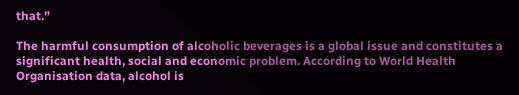that.”

The harmful consumption of alcoholic beverages is a global issue and constitutes a significant health, social and economic problem. According to World Health Organisation data, alcohol is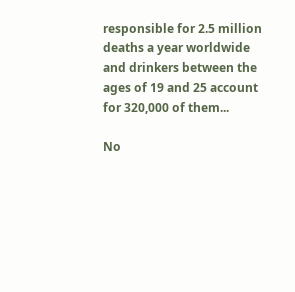responsible for 2.5 million deaths a year worldwide and drinkers between the ages of 19 and 25 account for 320,000 of them...

No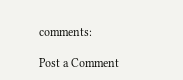comments:

Post a Comment